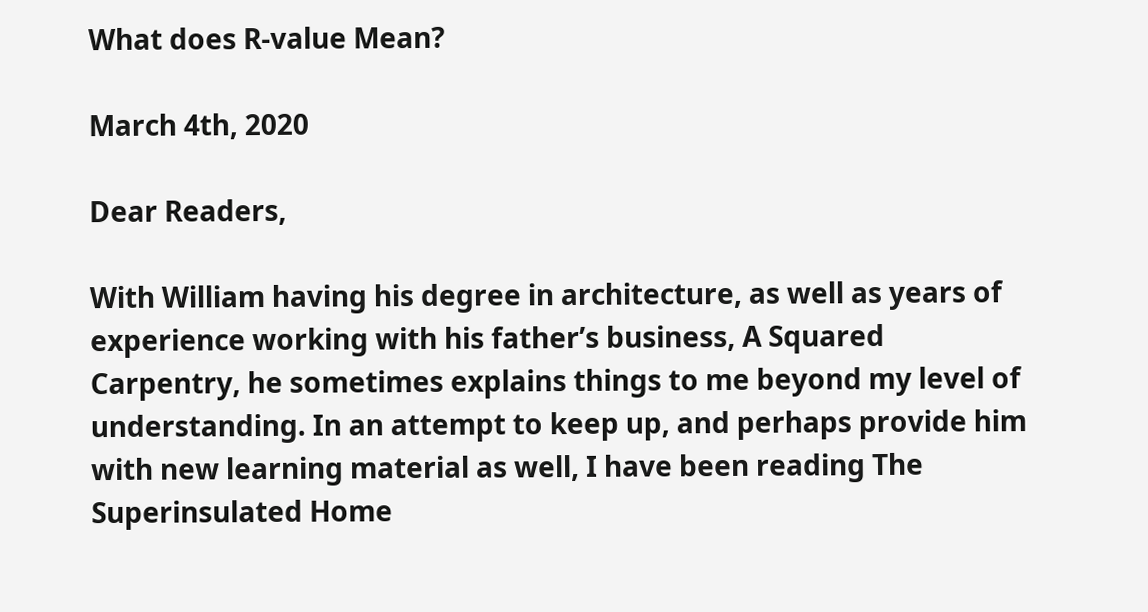What does R-value Mean?

March 4th, 2020

Dear Readers,

With William having his degree in architecture, as well as years of experience working with his father’s business, A Squared Carpentry, he sometimes explains things to me beyond my level of understanding. In an attempt to keep up, and perhaps provide him with new learning material as well, I have been reading The Superinsulated Home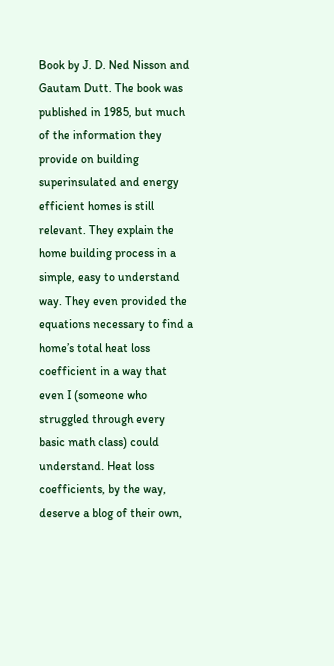Book by J. D. Ned Nisson and Gautam Dutt. The book was published in 1985, but much of the information they provide on building superinsulated and energy efficient homes is still relevant. They explain the home building process in a simple, easy to understand way. They even provided the equations necessary to find a home’s total heat loss coefficient in a way that even I (someone who struggled through every basic math class) could understand. Heat loss coefficients, by the way, deserve a blog of their own,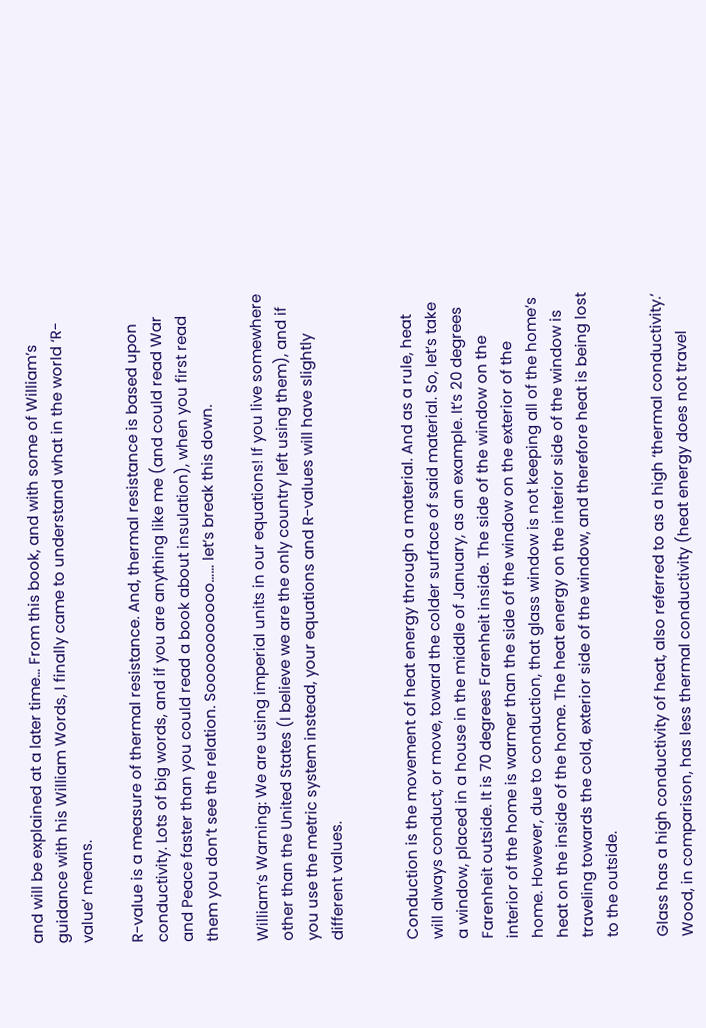and will be explained at a later time… From this book, and with some of William’s guidance with his William Words, I finally came to understand what in the world ‘R-value’ means.

R-value is a measure of thermal resistance. And, thermal resistance is based upon conductivity. Lots of big words, and if you are anything like me (and could read War and Peace faster than you could read a book about insulation), when you first read them you don’t see the relation. Sooooooooooo…… let’s break this down.

William’s Warning: We are using imperial units in our equations! If you live somewhere other than the United States (I believe we are the only country left using them), and if you use the metric system instead, your equations and R-values will have slightly different values.


Conduction is the movement of heat energy through a material. And as a rule, heat will always conduct, or move, toward the colder surface of said material. So, let’s take a window, placed in a house in the middle of January, as an example. It’s 20 degrees Farenheit outside. It is 70 degrees Farenheit inside. The side of the window on the interior of the home is warmer than the side of the window on the exterior of the home. However, due to conduction, that glass window is not keeping all of the home’s heat on the inside of the home. The heat energy on the interior side of the window is traveling towards the cold, exterior side of the window, and therefore heat is being lost to the outside.

Glass has a high conductivity of heat, also referred to as a high ‘thermal conductivity.’ Wood, in comparison, has less thermal conductivity (heat energy does not travel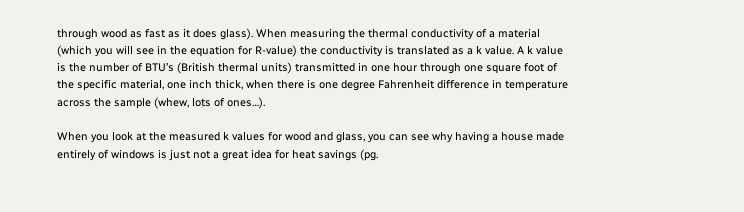through wood as fast as it does glass). When measuring the thermal conductivity of a material (which you will see in the equation for R-value) the conductivity is translated as a k value. A k value is the number of BTU’s (British thermal units) transmitted in one hour through one square foot of the specific material, one inch thick, when there is one degree Fahrenheit difference in temperature across the sample (whew, lots of ones…).

When you look at the measured k values for wood and glass, you can see why having a house made entirely of windows is just not a great idea for heat savings (pg.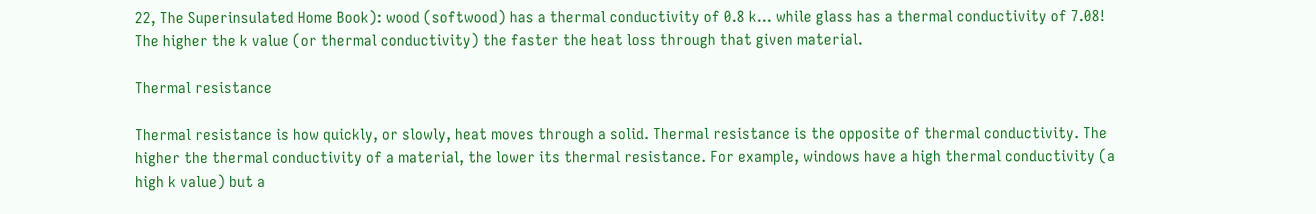22, The Superinsulated Home Book): wood (softwood) has a thermal conductivity of 0.8 k… while glass has a thermal conductivity of 7.08! The higher the k value (or thermal conductivity) the faster the heat loss through that given material.

Thermal resistance

Thermal resistance is how quickly, or slowly, heat moves through a solid. Thermal resistance is the opposite of thermal conductivity. The higher the thermal conductivity of a material, the lower its thermal resistance. For example, windows have a high thermal conductivity (a high k value) but a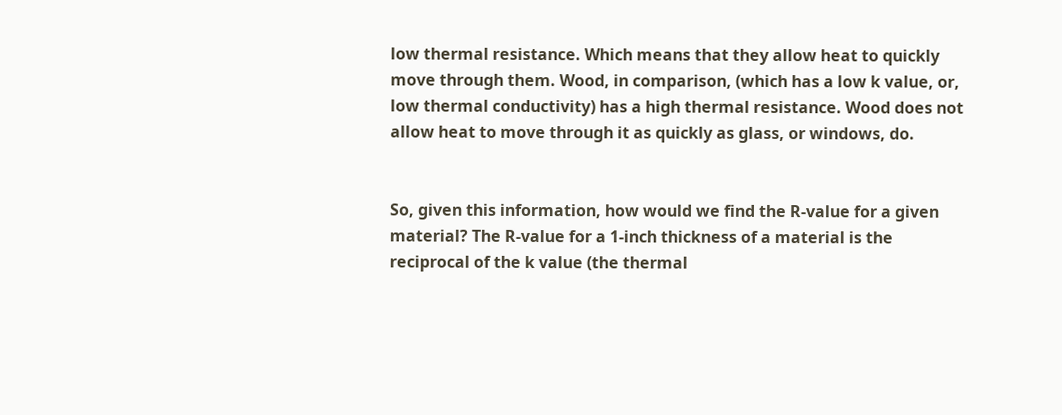low thermal resistance. Which means that they allow heat to quickly move through them. Wood, in comparison, (which has a low k value, or, low thermal conductivity) has a high thermal resistance. Wood does not allow heat to move through it as quickly as glass, or windows, do.


So, given this information, how would we find the R-value for a given material? The R-value for a 1-inch thickness of a material is the reciprocal of the k value (the thermal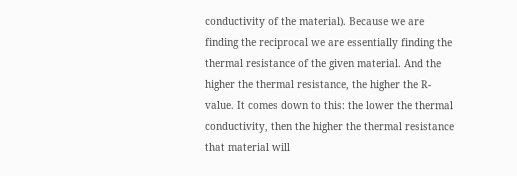conductivity of the material). Because we are finding the reciprocal we are essentially finding the thermal resistance of the given material. And the higher the thermal resistance, the higher the R-value. It comes down to this: the lower the thermal conductivity, then the higher the thermal resistance that material will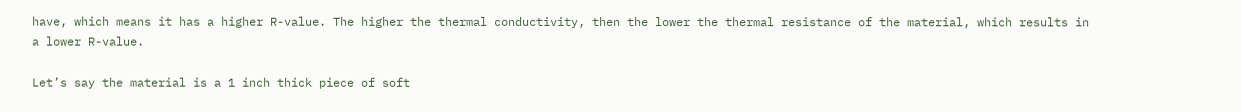have, which means it has a higher R-value. The higher the thermal conductivity, then the lower the thermal resistance of the material, which results in a lower R-value.

Let’s say the material is a 1 inch thick piece of soft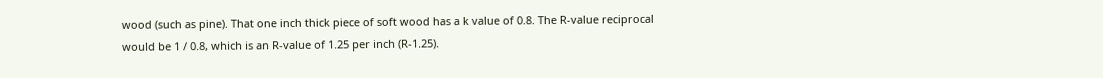wood (such as pine). That one inch thick piece of soft wood has a k value of 0.8. The R-value reciprocal would be 1 / 0.8, which is an R-value of 1.25 per inch (R-1.25).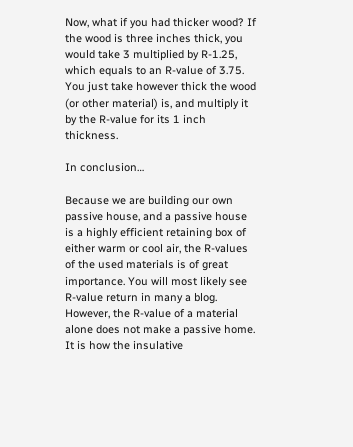Now, what if you had thicker wood? If the wood is three inches thick, you would take 3 multiplied by R-1.25, which equals to an R-value of 3.75. You just take however thick the wood (or other material) is, and multiply it by the R-value for its 1 inch thickness.

In conclusion…

Because we are building our own passive house, and a passive house is a highly efficient retaining box of either warm or cool air, the R-values of the used materials is of great importance. You will most likely see R-value return in many a blog. However, the R-value of a material alone does not make a passive home. It is how the insulative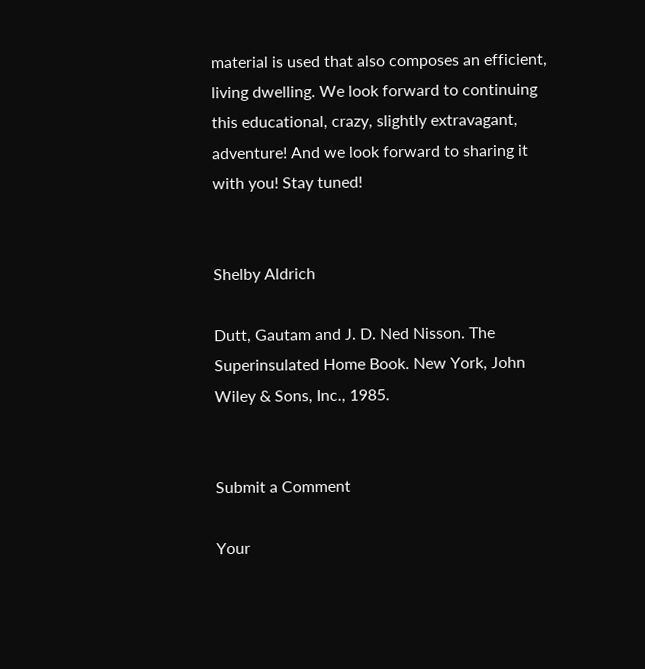material is used that also composes an efficient, living dwelling. We look forward to continuing this educational, crazy, slightly extravagant, adventure! And we look forward to sharing it with you! Stay tuned!


Shelby Aldrich

Dutt, Gautam and J. D. Ned Nisson. The Superinsulated Home Book. New York, John Wiley & Sons, Inc., 1985.


Submit a Comment

Your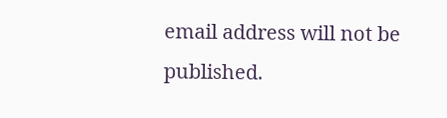email address will not be published.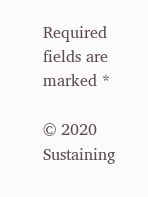Required fields are marked *

© 2020 Sustaining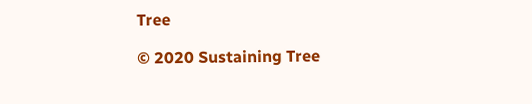Tree

© 2020 Sustaining Tree